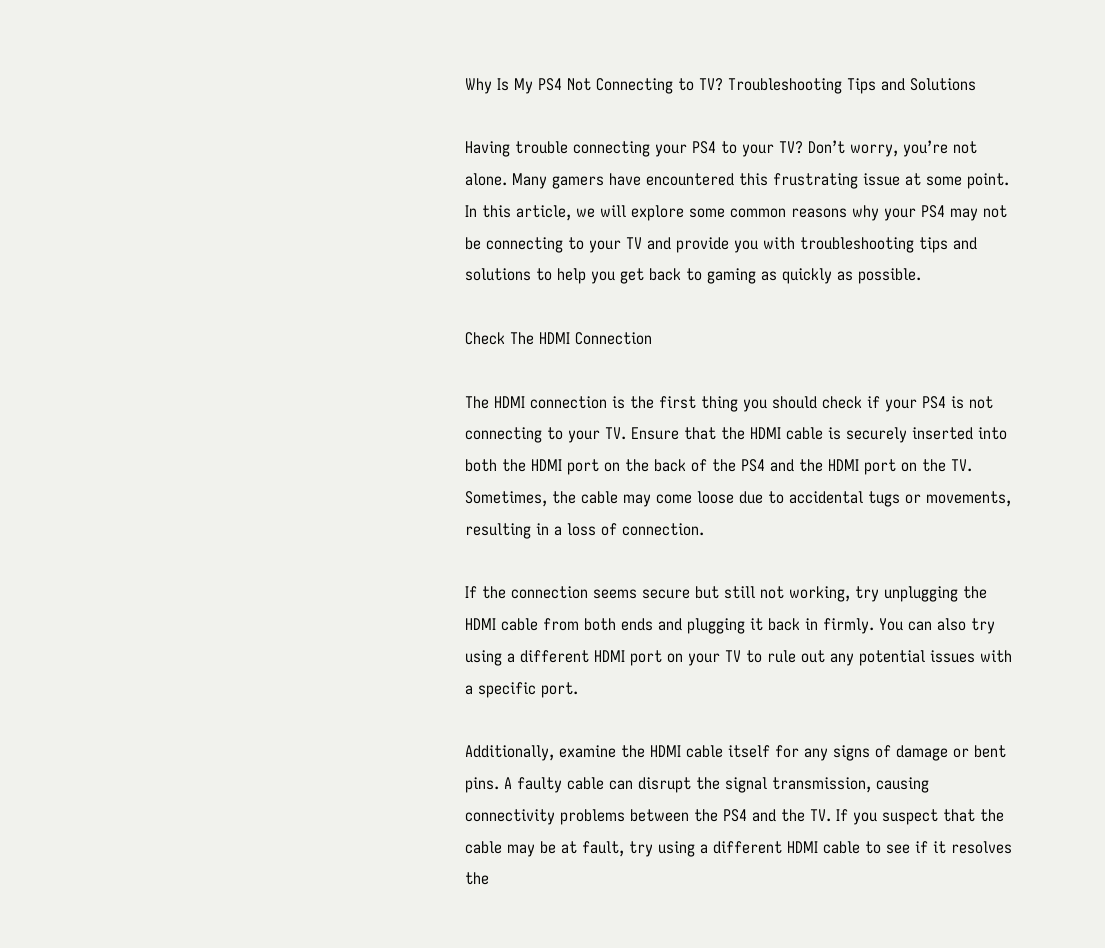Why Is My PS4 Not Connecting to TV? Troubleshooting Tips and Solutions

Having trouble connecting your PS4 to your TV? Don’t worry, you’re not alone. Many gamers have encountered this frustrating issue at some point. In this article, we will explore some common reasons why your PS4 may not be connecting to your TV and provide you with troubleshooting tips and solutions to help you get back to gaming as quickly as possible.

Check The HDMI Connection

The HDMI connection is the first thing you should check if your PS4 is not connecting to your TV. Ensure that the HDMI cable is securely inserted into both the HDMI port on the back of the PS4 and the HDMI port on the TV. Sometimes, the cable may come loose due to accidental tugs or movements, resulting in a loss of connection.

If the connection seems secure but still not working, try unplugging the HDMI cable from both ends and plugging it back in firmly. You can also try using a different HDMI port on your TV to rule out any potential issues with a specific port.

Additionally, examine the HDMI cable itself for any signs of damage or bent pins. A faulty cable can disrupt the signal transmission, causing connectivity problems between the PS4 and the TV. If you suspect that the cable may be at fault, try using a different HDMI cable to see if it resolves the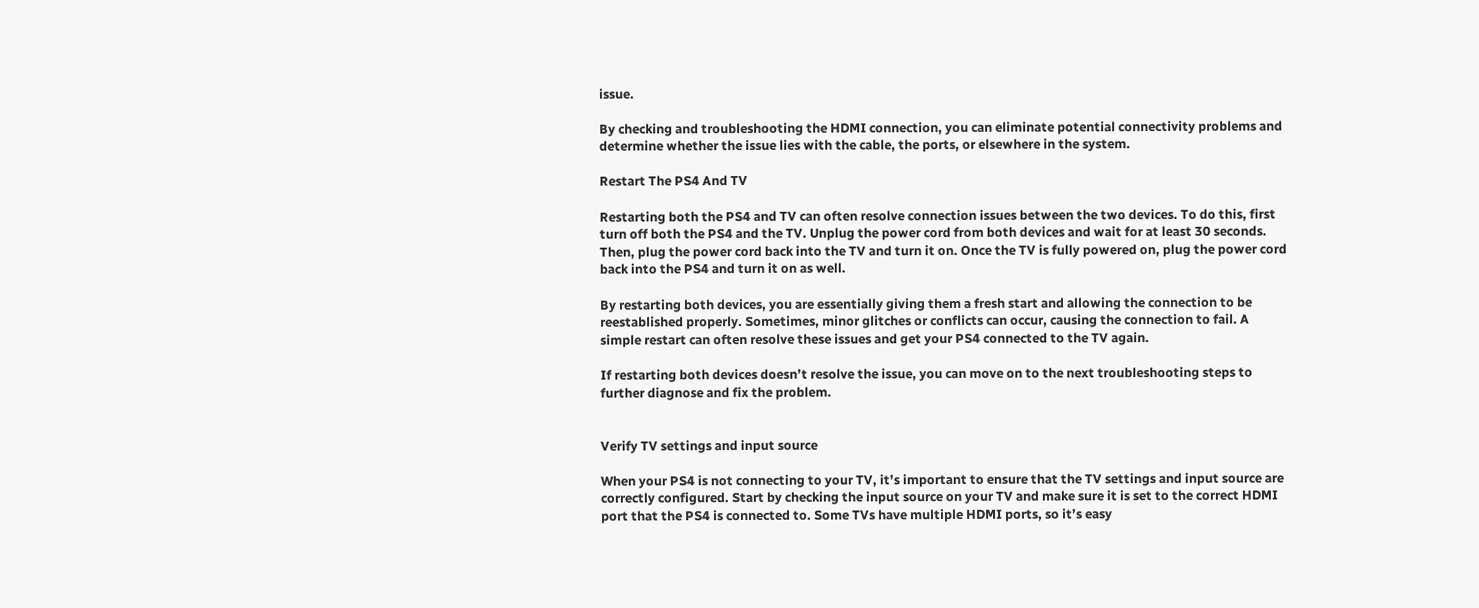issue.

By checking and troubleshooting the HDMI connection, you can eliminate potential connectivity problems and determine whether the issue lies with the cable, the ports, or elsewhere in the system.

Restart The PS4 And TV

Restarting both the PS4 and TV can often resolve connection issues between the two devices. To do this, first turn off both the PS4 and the TV. Unplug the power cord from both devices and wait for at least 30 seconds. Then, plug the power cord back into the TV and turn it on. Once the TV is fully powered on, plug the power cord back into the PS4 and turn it on as well.

By restarting both devices, you are essentially giving them a fresh start and allowing the connection to be reestablished properly. Sometimes, minor glitches or conflicts can occur, causing the connection to fail. A simple restart can often resolve these issues and get your PS4 connected to the TV again.

If restarting both devices doesn’t resolve the issue, you can move on to the next troubleshooting steps to further diagnose and fix the problem.


Verify TV settings and input source

When your PS4 is not connecting to your TV, it’s important to ensure that the TV settings and input source are correctly configured. Start by checking the input source on your TV and make sure it is set to the correct HDMI port that the PS4 is connected to. Some TVs have multiple HDMI ports, so it’s easy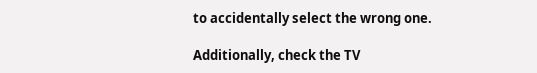to accidentally select the wrong one.

Additionally, check the TV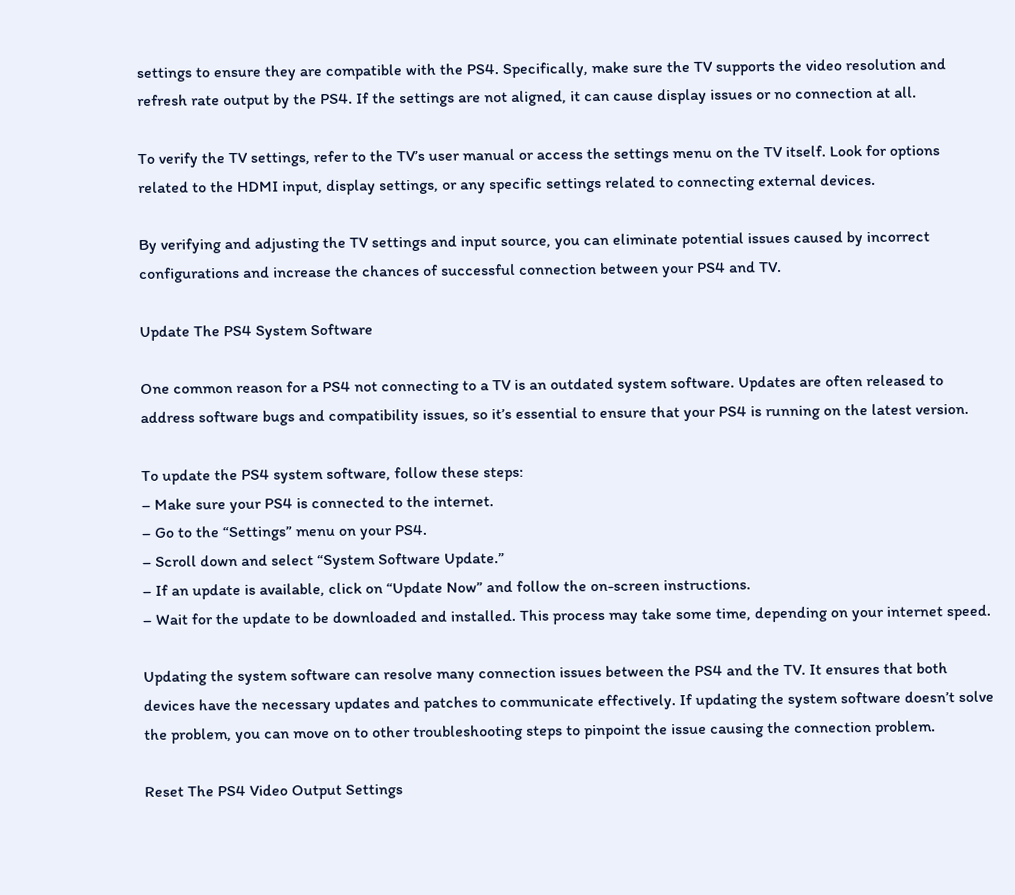settings to ensure they are compatible with the PS4. Specifically, make sure the TV supports the video resolution and refresh rate output by the PS4. If the settings are not aligned, it can cause display issues or no connection at all.

To verify the TV settings, refer to the TV’s user manual or access the settings menu on the TV itself. Look for options related to the HDMI input, display settings, or any specific settings related to connecting external devices.

By verifying and adjusting the TV settings and input source, you can eliminate potential issues caused by incorrect configurations and increase the chances of successful connection between your PS4 and TV.

Update The PS4 System Software

One common reason for a PS4 not connecting to a TV is an outdated system software. Updates are often released to address software bugs and compatibility issues, so it’s essential to ensure that your PS4 is running on the latest version.

To update the PS4 system software, follow these steps:
– Make sure your PS4 is connected to the internet.
– Go to the “Settings” menu on your PS4.
– Scroll down and select “System Software Update.”
– If an update is available, click on “Update Now” and follow the on-screen instructions.
– Wait for the update to be downloaded and installed. This process may take some time, depending on your internet speed.

Updating the system software can resolve many connection issues between the PS4 and the TV. It ensures that both devices have the necessary updates and patches to communicate effectively. If updating the system software doesn’t solve the problem, you can move on to other troubleshooting steps to pinpoint the issue causing the connection problem.

Reset The PS4 Video Output Settings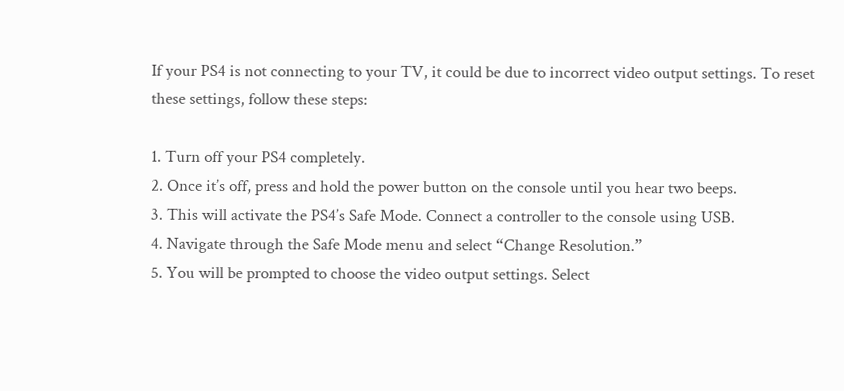If your PS4 is not connecting to your TV, it could be due to incorrect video output settings. To reset these settings, follow these steps:

1. Turn off your PS4 completely.
2. Once it’s off, press and hold the power button on the console until you hear two beeps.
3. This will activate the PS4’s Safe Mode. Connect a controller to the console using USB.
4. Navigate through the Safe Mode menu and select “Change Resolution.”
5. You will be prompted to choose the video output settings. Select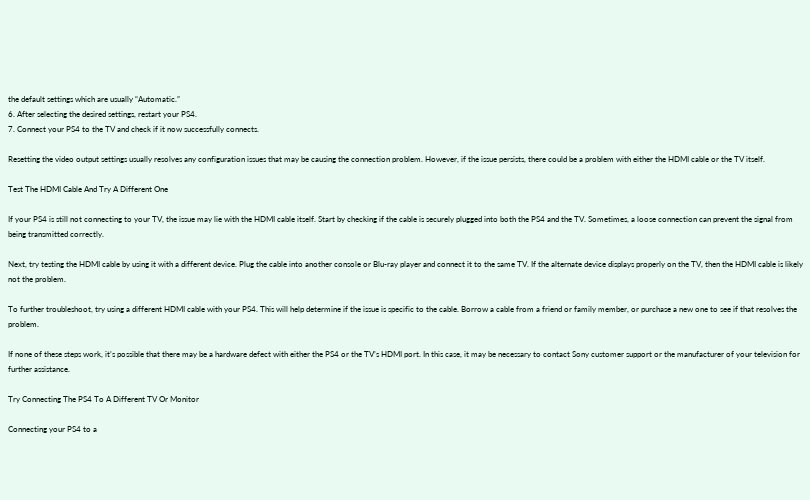the default settings which are usually “Automatic.”
6. After selecting the desired settings, restart your PS4.
7. Connect your PS4 to the TV and check if it now successfully connects.

Resetting the video output settings usually resolves any configuration issues that may be causing the connection problem. However, if the issue persists, there could be a problem with either the HDMI cable or the TV itself.

Test The HDMI Cable And Try A Different One

If your PS4 is still not connecting to your TV, the issue may lie with the HDMI cable itself. Start by checking if the cable is securely plugged into both the PS4 and the TV. Sometimes, a loose connection can prevent the signal from being transmitted correctly.

Next, try testing the HDMI cable by using it with a different device. Plug the cable into another console or Blu-ray player and connect it to the same TV. If the alternate device displays properly on the TV, then the HDMI cable is likely not the problem.

To further troubleshoot, try using a different HDMI cable with your PS4. This will help determine if the issue is specific to the cable. Borrow a cable from a friend or family member, or purchase a new one to see if that resolves the problem.

If none of these steps work, it’s possible that there may be a hardware defect with either the PS4 or the TV’s HDMI port. In this case, it may be necessary to contact Sony customer support or the manufacturer of your television for further assistance.

Try Connecting The PS4 To A Different TV Or Monitor

Connecting your PS4 to a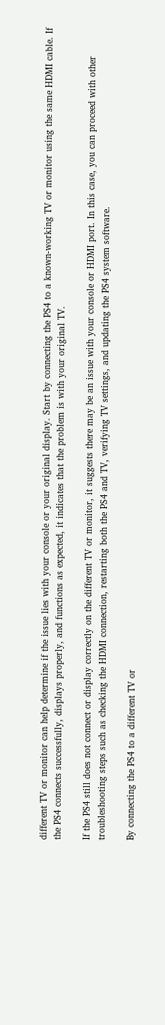different TV or monitor can help determine if the issue lies with your console or your original display. Start by connecting the PS4 to a known-working TV or monitor using the same HDMI cable. If the PS4 connects successfully, displays properly, and functions as expected, it indicates that the problem is with your original TV.

If the PS4 still does not connect or display correctly on the different TV or monitor, it suggests there may be an issue with your console or HDMI port. In this case, you can proceed with other troubleshooting steps such as checking the HDMI connection, restarting both the PS4 and TV, verifying TV settings, and updating the PS4 system software.

By connecting the PS4 to a different TV or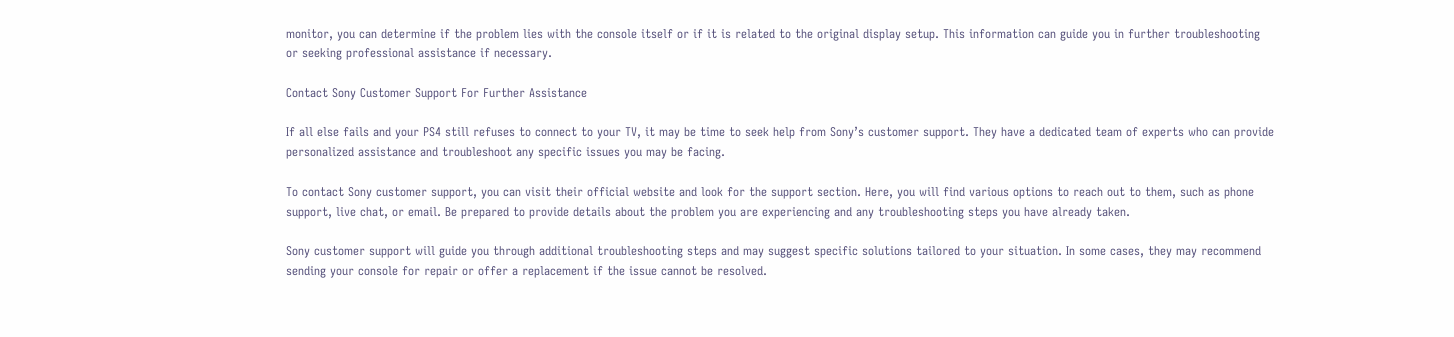monitor, you can determine if the problem lies with the console itself or if it is related to the original display setup. This information can guide you in further troubleshooting or seeking professional assistance if necessary.

Contact Sony Customer Support For Further Assistance

If all else fails and your PS4 still refuses to connect to your TV, it may be time to seek help from Sony’s customer support. They have a dedicated team of experts who can provide personalized assistance and troubleshoot any specific issues you may be facing.

To contact Sony customer support, you can visit their official website and look for the support section. Here, you will find various options to reach out to them, such as phone support, live chat, or email. Be prepared to provide details about the problem you are experiencing and any troubleshooting steps you have already taken.

Sony customer support will guide you through additional troubleshooting steps and may suggest specific solutions tailored to your situation. In some cases, they may recommend sending your console for repair or offer a replacement if the issue cannot be resolved.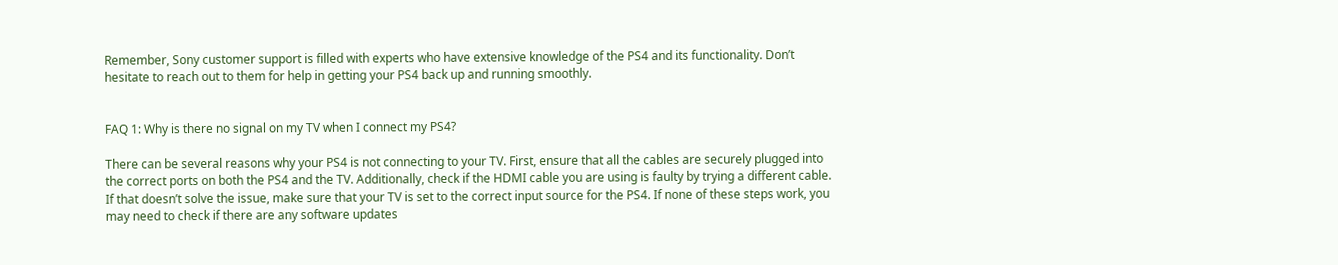Remember, Sony customer support is filled with experts who have extensive knowledge of the PS4 and its functionality. Don’t hesitate to reach out to them for help in getting your PS4 back up and running smoothly.


FAQ 1: Why is there no signal on my TV when I connect my PS4?

There can be several reasons why your PS4 is not connecting to your TV. First, ensure that all the cables are securely plugged into the correct ports on both the PS4 and the TV. Additionally, check if the HDMI cable you are using is faulty by trying a different cable. If that doesn’t solve the issue, make sure that your TV is set to the correct input source for the PS4. If none of these steps work, you may need to check if there are any software updates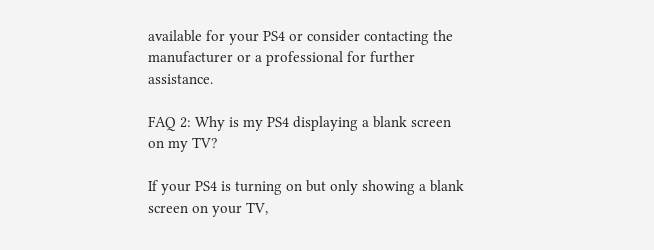available for your PS4 or consider contacting the manufacturer or a professional for further assistance.

FAQ 2: Why is my PS4 displaying a blank screen on my TV?

If your PS4 is turning on but only showing a blank screen on your TV,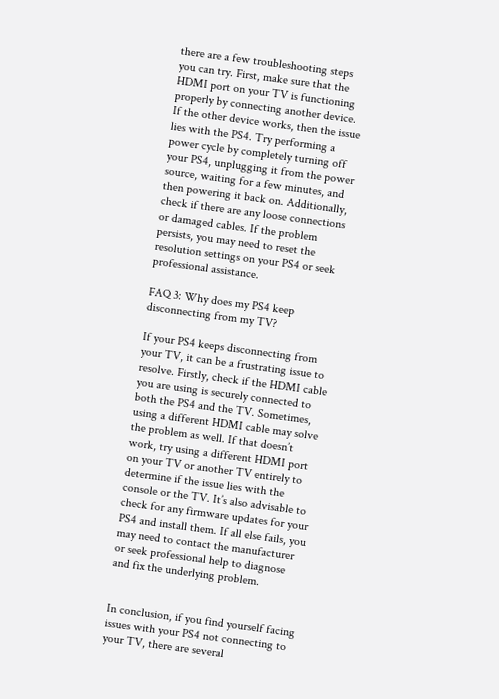there are a few troubleshooting steps you can try. First, make sure that the HDMI port on your TV is functioning properly by connecting another device. If the other device works, then the issue lies with the PS4. Try performing a power cycle by completely turning off your PS4, unplugging it from the power source, waiting for a few minutes, and then powering it back on. Additionally, check if there are any loose connections or damaged cables. If the problem persists, you may need to reset the resolution settings on your PS4 or seek professional assistance.

FAQ 3: Why does my PS4 keep disconnecting from my TV?

If your PS4 keeps disconnecting from your TV, it can be a frustrating issue to resolve. Firstly, check if the HDMI cable you are using is securely connected to both the PS4 and the TV. Sometimes, using a different HDMI cable may solve the problem as well. If that doesn’t work, try using a different HDMI port on your TV or another TV entirely to determine if the issue lies with the console or the TV. It’s also advisable to check for any firmware updates for your PS4 and install them. If all else fails, you may need to contact the manufacturer or seek professional help to diagnose and fix the underlying problem.


In conclusion, if you find yourself facing issues with your PS4 not connecting to your TV, there are several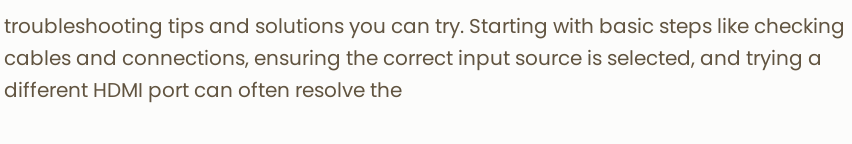troubleshooting tips and solutions you can try. Starting with basic steps like checking cables and connections, ensuring the correct input source is selected, and trying a different HDMI port can often resolve the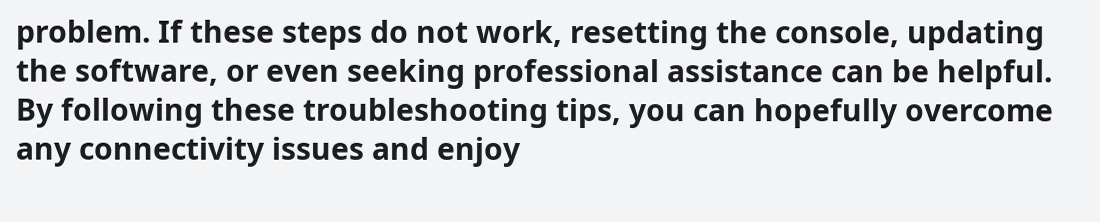problem. If these steps do not work, resetting the console, updating the software, or even seeking professional assistance can be helpful. By following these troubleshooting tips, you can hopefully overcome any connectivity issues and enjoy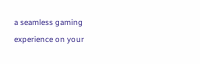a seamless gaming experience on your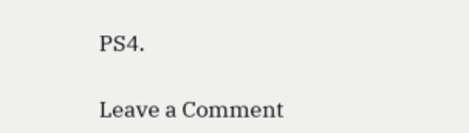PS4.

Leave a Comment